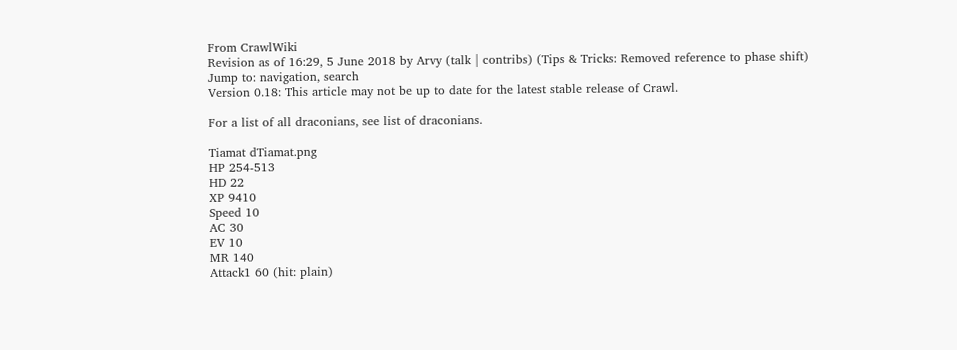From CrawlWiki
Revision as of 16:29, 5 June 2018 by Arvy (talk | contribs) (Tips & Tricks: Removed reference to phase shift)
Jump to: navigation, search
Version 0.18: This article may not be up to date for the latest stable release of Crawl.

For a list of all draconians, see list of draconians.

Tiamat dTiamat.png
HP 254-513
HD 22
XP 9410
Speed 10
AC 30
EV 10
MR 140
Attack1 60 (hit: plain)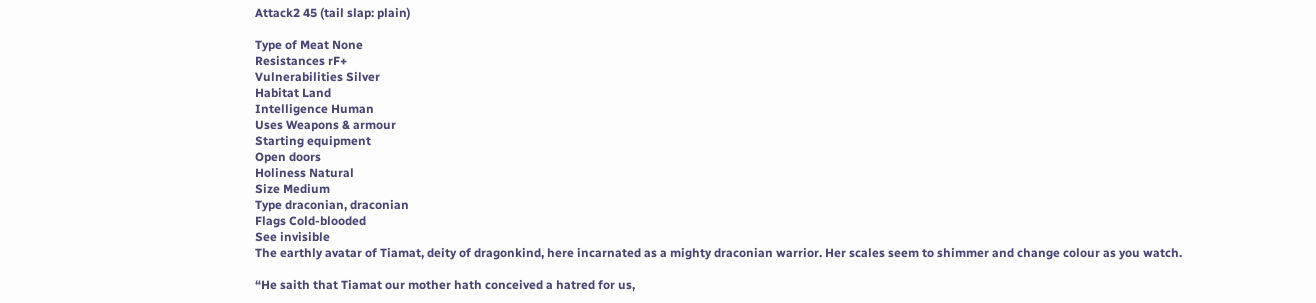Attack2 45 (tail slap: plain)

Type of Meat None
Resistances rF+
Vulnerabilities Silver
Habitat Land
Intelligence Human
Uses Weapons & armour
Starting equipment
Open doors
Holiness Natural
Size Medium
Type draconian, draconian
Flags Cold-blooded
See invisible
The earthly avatar of Tiamat, deity of dragonkind, here incarnated as a mighty draconian warrior. Her scales seem to shimmer and change colour as you watch.

“He saith that Tiamat our mother hath conceived a hatred for us,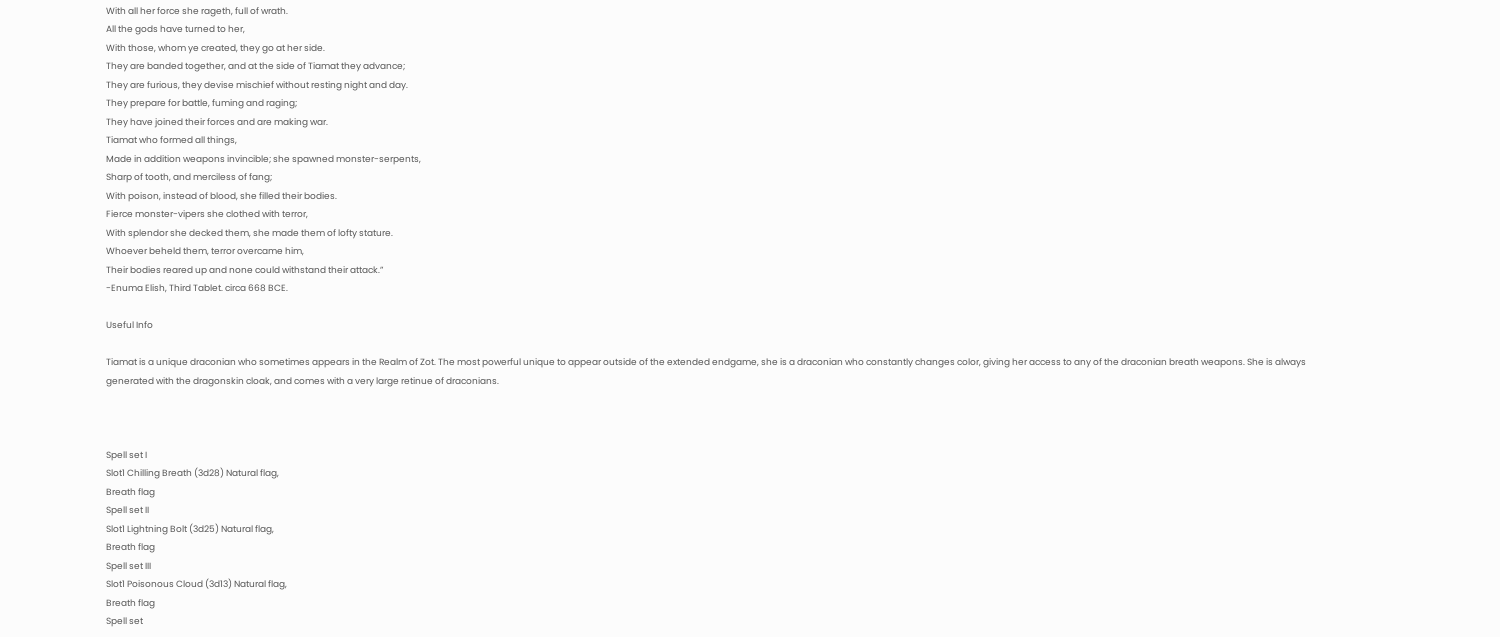With all her force she rageth, full of wrath.
All the gods have turned to her,
With those, whom ye created, they go at her side.
They are banded together, and at the side of Tiamat they advance;
They are furious, they devise mischief without resting night and day.
They prepare for battle, fuming and raging;
They have joined their forces and are making war.
Tiamat who formed all things,
Made in addition weapons invincible; she spawned monster-serpents,
Sharp of tooth, and merciless of fang;
With poison, instead of blood, she filled their bodies.
Fierce monster-vipers she clothed with terror,
With splendor she decked them, she made them of lofty stature.
Whoever beheld them, terror overcame him,
Their bodies reared up and none could withstand their attack.”
-Enuma Elish, Third Tablet. circa 668 BCE.

Useful Info

Tiamat is a unique draconian who sometimes appears in the Realm of Zot. The most powerful unique to appear outside of the extended endgame, she is a draconian who constantly changes color, giving her access to any of the draconian breath weapons. She is always generated with the dragonskin cloak, and comes with a very large retinue of draconians.



Spell set I
Slot1 Chilling Breath (3d28) Natural flag,
Breath flag
Spell set II
Slot1 Lightning Bolt (3d25) Natural flag,
Breath flag
Spell set III
Slot1 Poisonous Cloud (3d13) Natural flag,
Breath flag
Spell set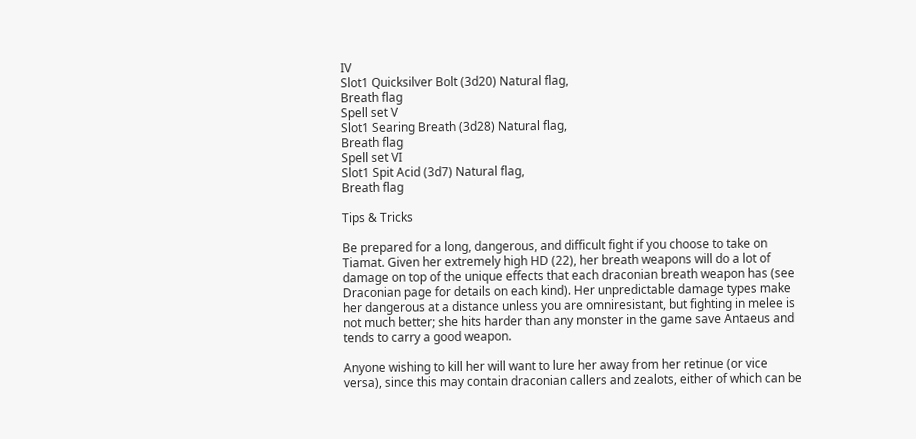IV
Slot1 Quicksilver Bolt (3d20) Natural flag,
Breath flag
Spell set V
Slot1 Searing Breath (3d28) Natural flag,
Breath flag
Spell set VI
Slot1 Spit Acid (3d7) Natural flag,
Breath flag

Tips & Tricks

Be prepared for a long, dangerous, and difficult fight if you choose to take on Tiamat. Given her extremely high HD (22), her breath weapons will do a lot of damage on top of the unique effects that each draconian breath weapon has (see Draconian page for details on each kind). Her unpredictable damage types make her dangerous at a distance unless you are omniresistant, but fighting in melee is not much better; she hits harder than any monster in the game save Antaeus and tends to carry a good weapon.

Anyone wishing to kill her will want to lure her away from her retinue (or vice versa), since this may contain draconian callers and zealots, either of which can be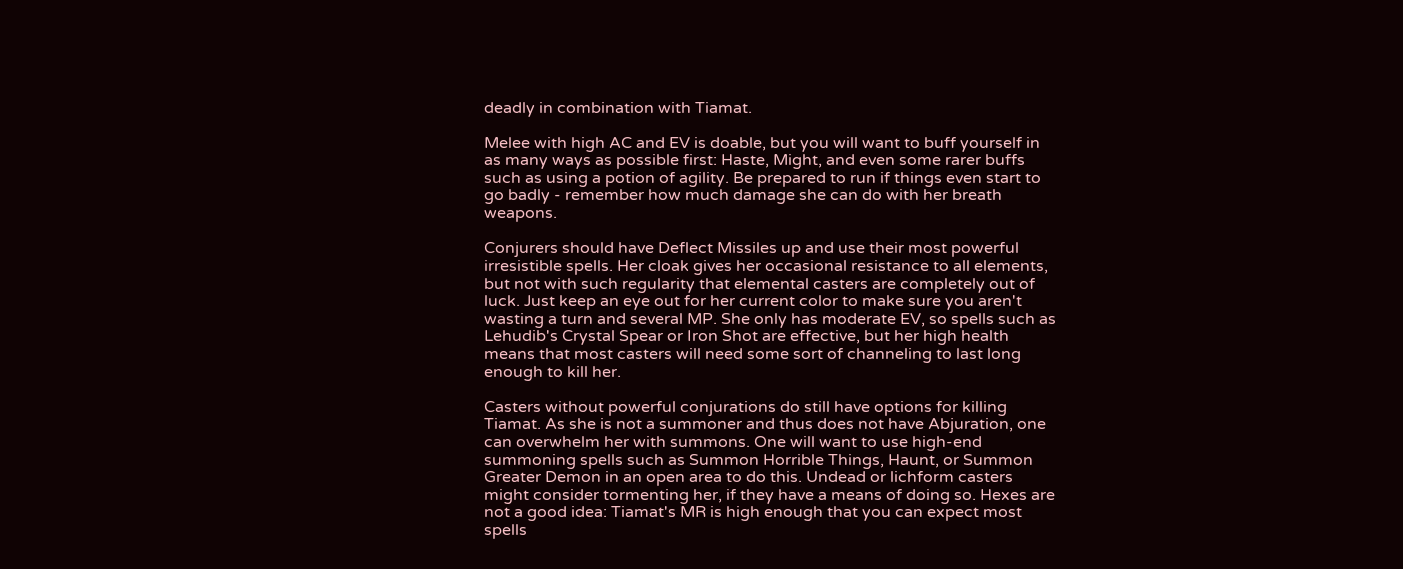deadly in combination with Tiamat.

Melee with high AC and EV is doable, but you will want to buff yourself in as many ways as possible first: Haste, Might, and even some rarer buffs such as using a potion of agility. Be prepared to run if things even start to go badly - remember how much damage she can do with her breath weapons.

Conjurers should have Deflect Missiles up and use their most powerful irresistible spells. Her cloak gives her occasional resistance to all elements, but not with such regularity that elemental casters are completely out of luck. Just keep an eye out for her current color to make sure you aren't wasting a turn and several MP. She only has moderate EV, so spells such as Lehudib's Crystal Spear or Iron Shot are effective, but her high health means that most casters will need some sort of channeling to last long enough to kill her.

Casters without powerful conjurations do still have options for killing Tiamat. As she is not a summoner and thus does not have Abjuration, one can overwhelm her with summons. One will want to use high-end summoning spells such as Summon Horrible Things, Haunt, or Summon Greater Demon in an open area to do this. Undead or lichform casters might consider tormenting her, if they have a means of doing so. Hexes are not a good idea: Tiamat's MR is high enough that you can expect most spells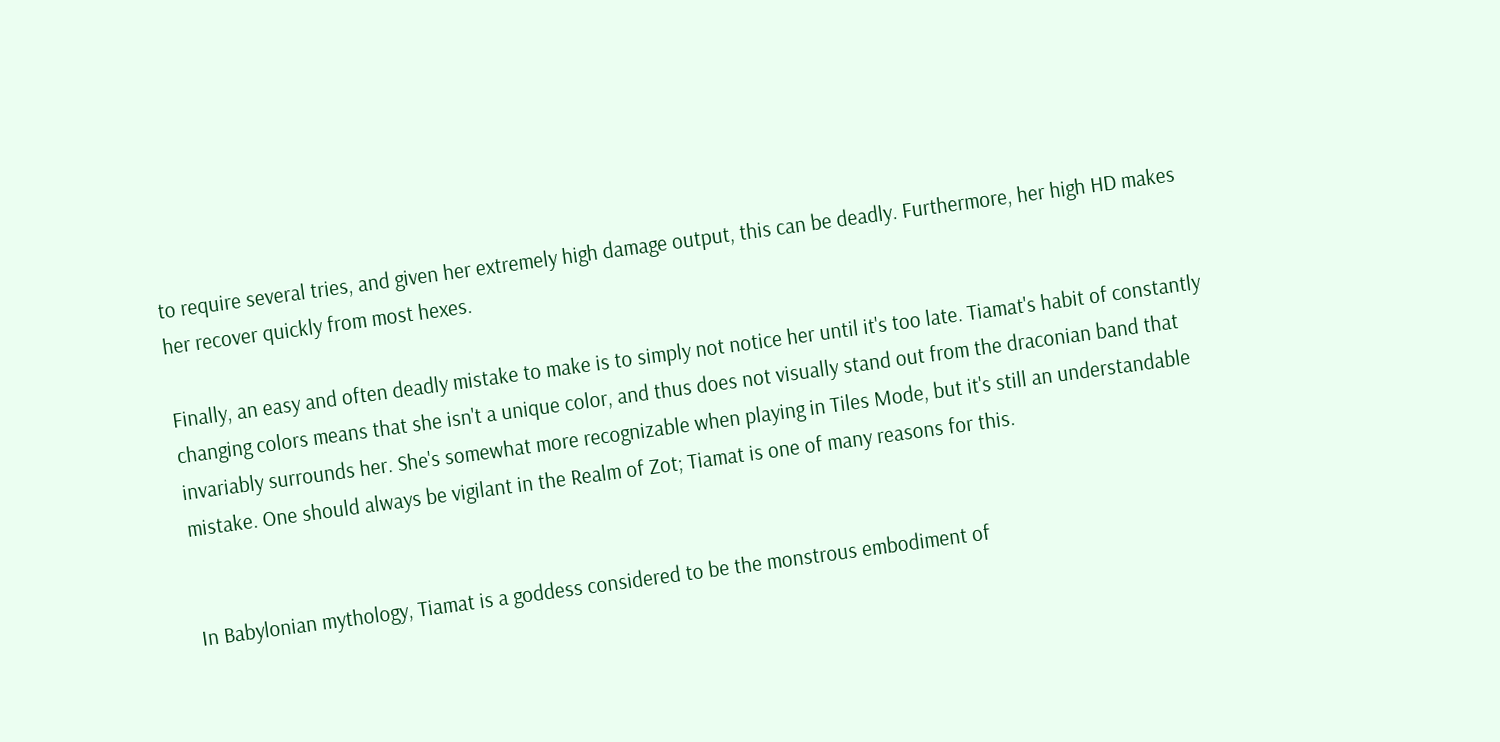to require several tries, and given her extremely high damage output, this can be deadly. Furthermore, her high HD makes her recover quickly from most hexes.

Finally, an easy and often deadly mistake to make is to simply not notice her until it's too late. Tiamat's habit of constantly changing colors means that she isn't a unique color, and thus does not visually stand out from the draconian band that invariably surrounds her. She's somewhat more recognizable when playing in Tiles Mode, but it's still an understandable mistake. One should always be vigilant in the Realm of Zot; Tiamat is one of many reasons for this.


In Babylonian mythology, Tiamat is a goddess considered to be the monstrous embodiment of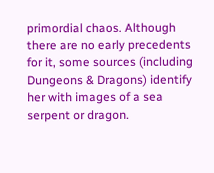primordial chaos. Although there are no early precedents for it, some sources (including Dungeons & Dragons) identify her with images of a sea serpent or dragon.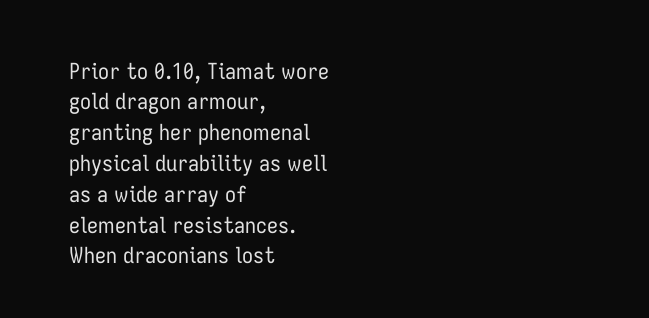Prior to 0.10, Tiamat wore gold dragon armour, granting her phenomenal physical durability as well as a wide array of elemental resistances. When draconians lost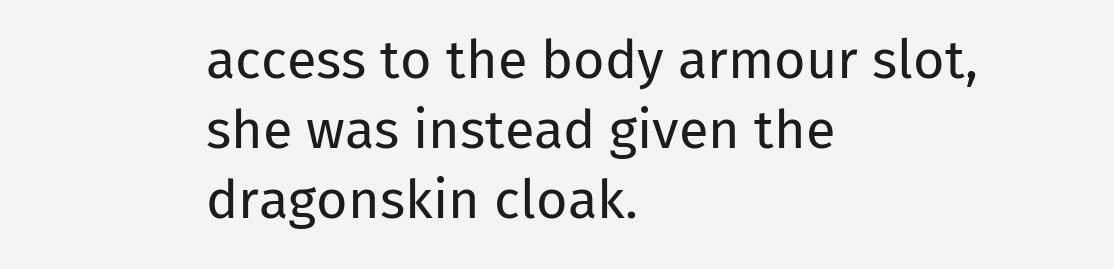access to the body armour slot, she was instead given the dragonskin cloak.